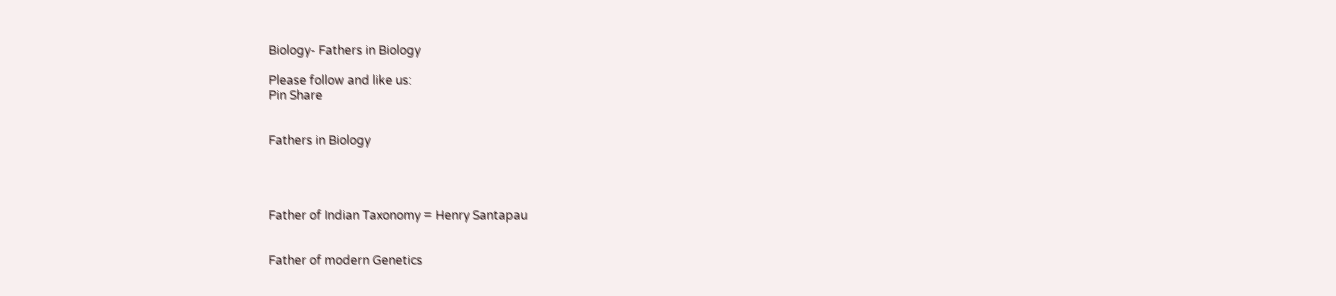Biology- Fathers in Biology

Please follow and like us:
Pin Share


Fathers in Biology




Father of Indian Taxonomy = Henry Santapau


Father of modern Genetics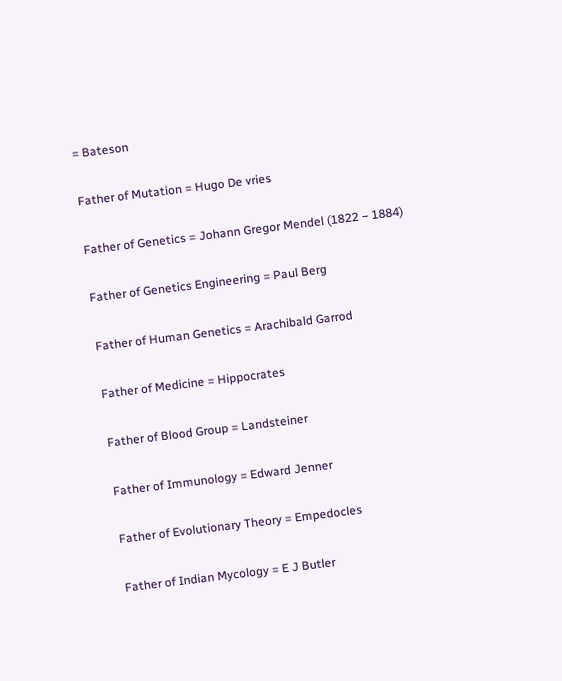= Bateson


Father of Mutation = Hugo De vries


Father of Genetics = Johann Gregor Mendel (1822 − 1884)


Father of Genetics Engineering = Paul Berg


Father of Human Genetics = Arachibald Garrod


Father of Medicine = Hippocrates


Father of Blood Group = Landsteiner


Father of Immunology = Edward Jenner


Father of Evolutionary Theory = Empedocles


Father of Indian Mycology = E J Butler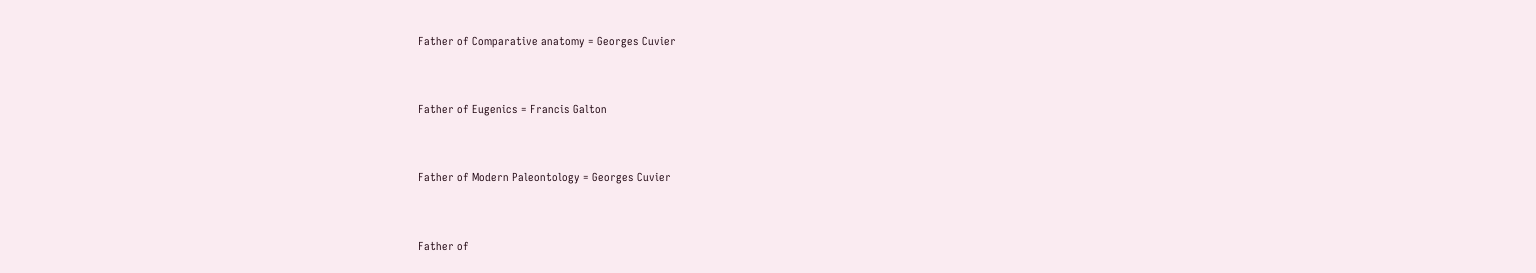Father of Comparative anatomy = Georges Cuvier


Father of Eugenics = Francis Galton


Father of Modern Paleontology = Georges Cuvier


Father of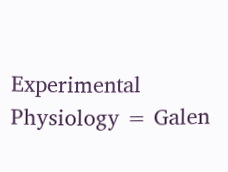Experimental Physiology = Galen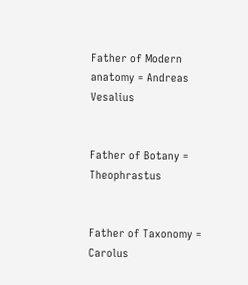Father of Modern anatomy = Andreas Vesalius


Father of Botany = Theophrastus


Father of Taxonomy = Carolus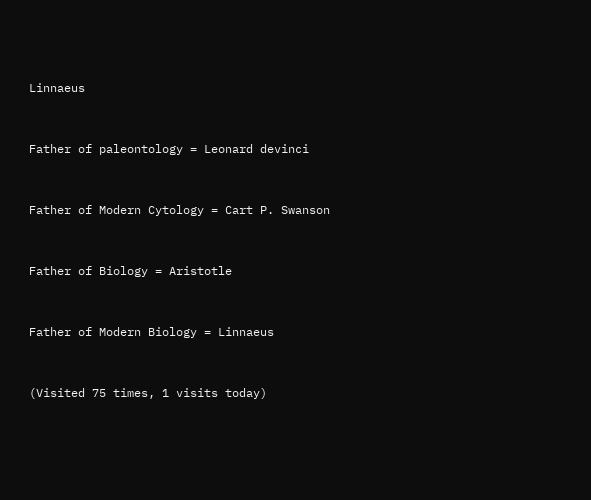Linnaeus


Father of paleontology = Leonard devinci


Father of Modern Cytology = Cart P. Swanson


Father of Biology = Aristotle


Father of Modern Biology = Linnaeus


(Visited 75 times, 1 visits today)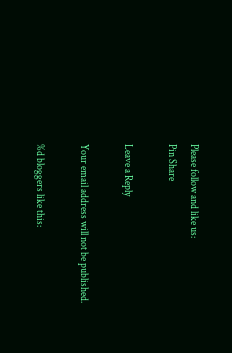Please follow and like us:
Pin Share

Leave a Reply

Your email address will not be published.

%d bloggers like this: